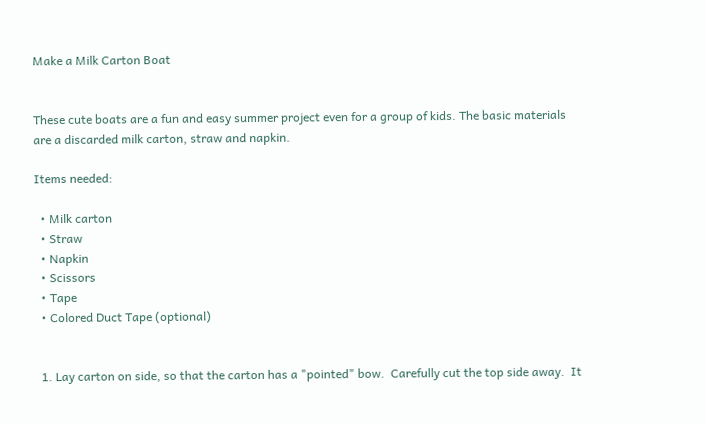Make a Milk Carton Boat


These cute boats are a fun and easy summer project even for a group of kids. The basic materials are a discarded milk carton, straw and napkin.

Items needed:

  • Milk carton
  • Straw
  • Napkin
  • Scissors
  • Tape
  • Colored Duct Tape (optional)


  1. Lay carton on side, so that the carton has a "pointed" bow.  Carefully cut the top side away.  It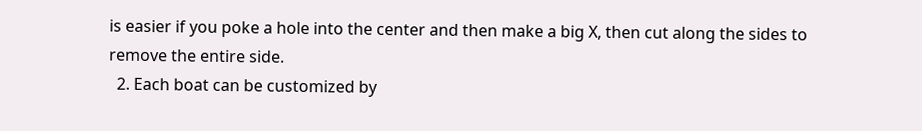is easier if you poke a hole into the center and then make a big X, then cut along the sides to remove the entire side.
  2. Each boat can be customized by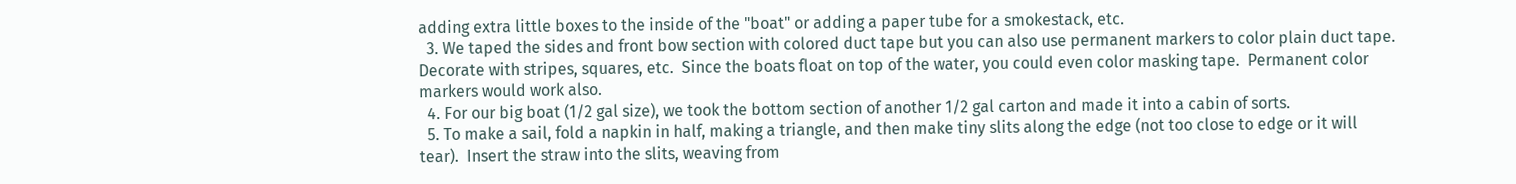adding extra little boxes to the inside of the "boat" or adding a paper tube for a smokestack, etc.
  3. We taped the sides and front bow section with colored duct tape but you can also use permanent markers to color plain duct tape.  Decorate with stripes, squares, etc.  Since the boats float on top of the water, you could even color masking tape.  Permanent color markers would work also.
  4. For our big boat (1/2 gal size), we took the bottom section of another 1/2 gal carton and made it into a cabin of sorts.
  5. To make a sail, fold a napkin in half, making a triangle, and then make tiny slits along the edge (not too close to edge or it will tear).  Insert the straw into the slits, weaving from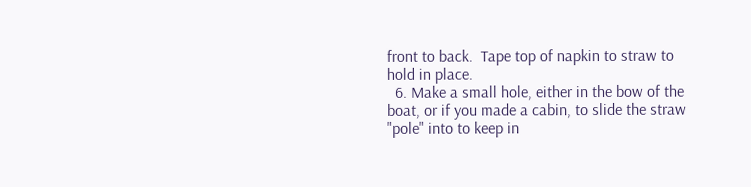front to back.  Tape top of napkin to straw to hold in place.
  6. Make a small hole, either in the bow of the boat, or if you made a cabin, to slide the straw "pole" into to keep in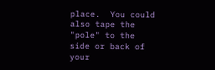place.  You could also tape the "pole" to the side or back of your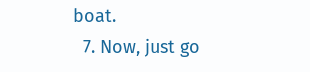boat.
  7. Now, just go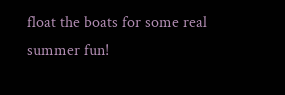float the boats for some real summer fun!